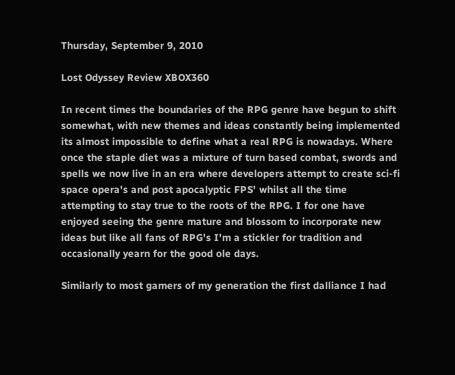Thursday, September 9, 2010

Lost Odyssey Review XBOX360

In recent times the boundaries of the RPG genre have begun to shift somewhat, with new themes and ideas constantly being implemented its almost impossible to define what a real RPG is nowadays. Where once the staple diet was a mixture of turn based combat, swords and spells we now live in an era where developers attempt to create sci-fi space opera's and post apocalyptic FPS' whilst all the time attempting to stay true to the roots of the RPG. I for one have enjoyed seeing the genre mature and blossom to incorporate new ideas but like all fans of RPG's I'm a stickler for tradition and occasionally yearn for the good ole days.

Similarly to most gamers of my generation the first dalliance I had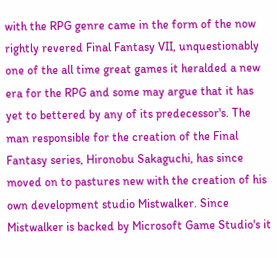with the RPG genre came in the form of the now rightly revered Final Fantasy VII, unquestionably one of the all time great games it heralded a new era for the RPG and some may argue that it has yet to bettered by any of its predecessor's. The man responsible for the creation of the Final Fantasy series, Hironobu Sakaguchi, has since moved on to pastures new with the creation of his own development studio Mistwalker. Since Mistwalker is backed by Microsoft Game Studio's it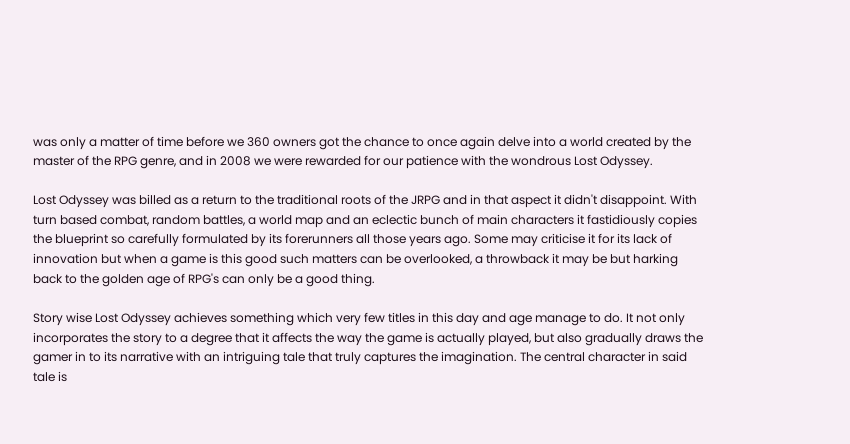was only a matter of time before we 360 owners got the chance to once again delve into a world created by the master of the RPG genre, and in 2008 we were rewarded for our patience with the wondrous Lost Odyssey.

Lost Odyssey was billed as a return to the traditional roots of the JRPG and in that aspect it didn't disappoint. With turn based combat, random battles, a world map and an eclectic bunch of main characters it fastidiously copies the blueprint so carefully formulated by its forerunners all those years ago. Some may criticise it for its lack of innovation but when a game is this good such matters can be overlooked, a throwback it may be but harking back to the golden age of RPG's can only be a good thing.

Story wise Lost Odyssey achieves something which very few titles in this day and age manage to do. It not only incorporates the story to a degree that it affects the way the game is actually played, but also gradually draws the gamer in to its narrative with an intriguing tale that truly captures the imagination. The central character in said tale is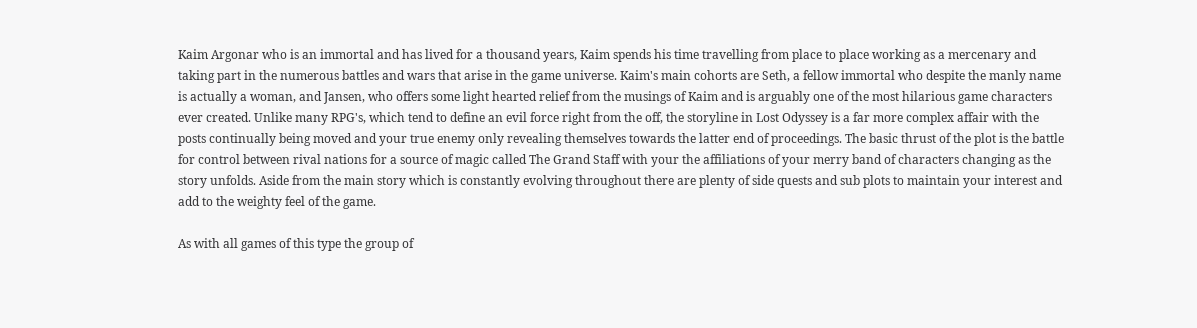Kaim Argonar who is an immortal and has lived for a thousand years, Kaim spends his time travelling from place to place working as a mercenary and taking part in the numerous battles and wars that arise in the game universe. Kaim's main cohorts are Seth, a fellow immortal who despite the manly name is actually a woman, and Jansen, who offers some light hearted relief from the musings of Kaim and is arguably one of the most hilarious game characters ever created. Unlike many RPG's, which tend to define an evil force right from the off, the storyline in Lost Odyssey is a far more complex affair with the posts continually being moved and your true enemy only revealing themselves towards the latter end of proceedings. The basic thrust of the plot is the battle for control between rival nations for a source of magic called The Grand Staff with your the affiliations of your merry band of characters changing as the story unfolds. Aside from the main story which is constantly evolving throughout there are plenty of side quests and sub plots to maintain your interest and add to the weighty feel of the game.

As with all games of this type the group of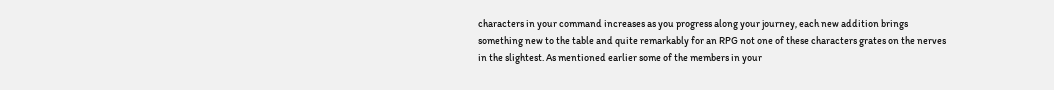characters in your command increases as you progress along your journey, each new addition brings something new to the table and quite remarkably for an RPG not one of these characters grates on the nerves in the slightest. As mentioned earlier some of the members in your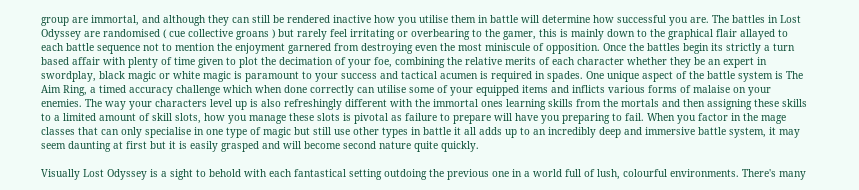group are immortal, and although they can still be rendered inactive how you utilise them in battle will determine how successful you are. The battles in Lost Odyssey are randomised ( cue collective groans ) but rarely feel irritating or overbearing to the gamer, this is mainly down to the graphical flair allayed to each battle sequence not to mention the enjoyment garnered from destroying even the most miniscule of opposition. Once the battles begin its strictly a turn based affair with plenty of time given to plot the decimation of your foe, combining the relative merits of each character whether they be an expert in swordplay, black magic or white magic is paramount to your success and tactical acumen is required in spades. One unique aspect of the battle system is The Aim Ring, a timed accuracy challenge which when done correctly can utilise some of your equipped items and inflicts various forms of malaise on your enemies. The way your characters level up is also refreshingly different with the immortal ones learning skills from the mortals and then assigning these skills to a limited amount of skill slots, how you manage these slots is pivotal as failure to prepare will have you preparing to fail. When you factor in the mage classes that can only specialise in one type of magic but still use other types in battle it all adds up to an incredibly deep and immersive battle system, it may seem daunting at first but it is easily grasped and will become second nature quite quickly.

Visually Lost Odyssey is a sight to behold with each fantastical setting outdoing the previous one in a world full of lush, colourful environments. There's many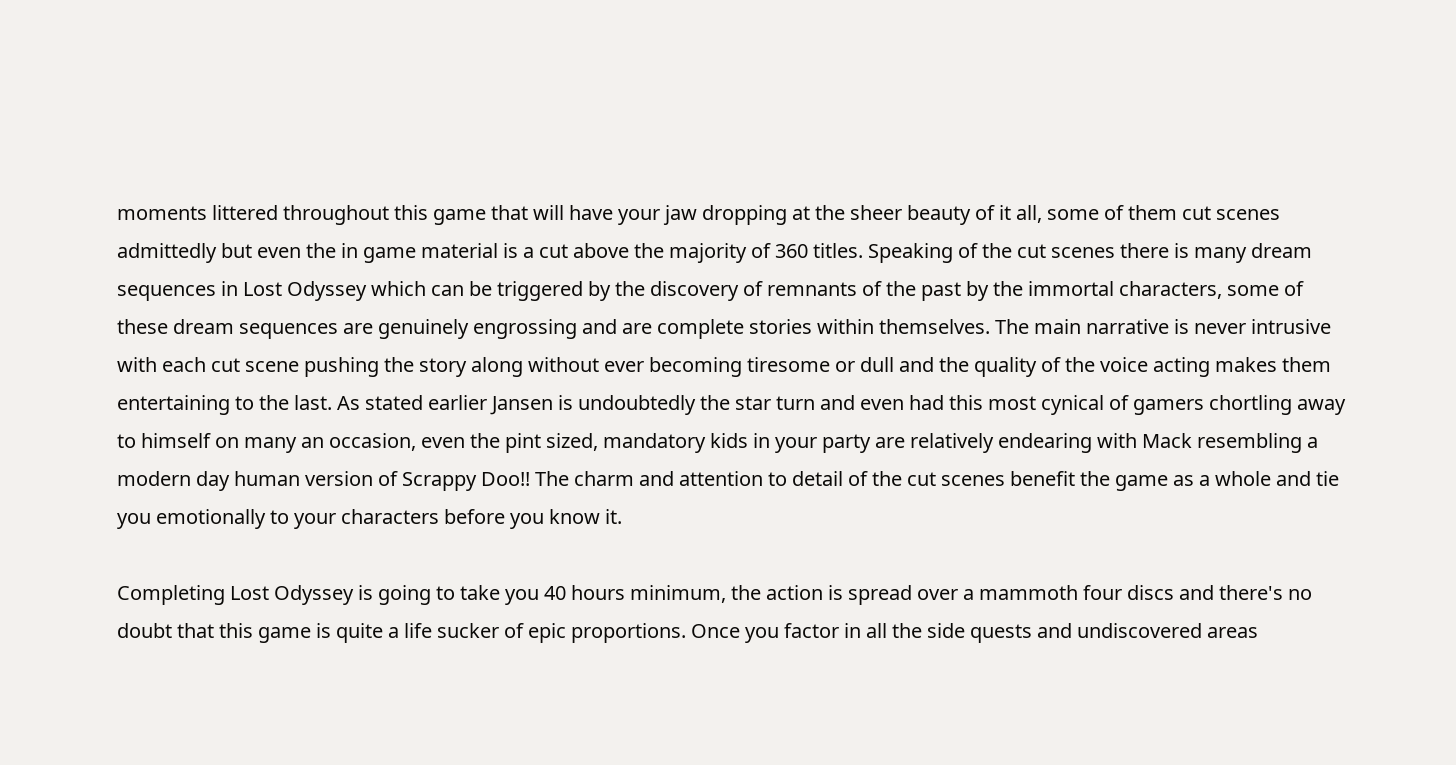moments littered throughout this game that will have your jaw dropping at the sheer beauty of it all, some of them cut scenes admittedly but even the in game material is a cut above the majority of 360 titles. Speaking of the cut scenes there is many dream sequences in Lost Odyssey which can be triggered by the discovery of remnants of the past by the immortal characters, some of these dream sequences are genuinely engrossing and are complete stories within themselves. The main narrative is never intrusive with each cut scene pushing the story along without ever becoming tiresome or dull and the quality of the voice acting makes them entertaining to the last. As stated earlier Jansen is undoubtedly the star turn and even had this most cynical of gamers chortling away to himself on many an occasion, even the pint sized, mandatory kids in your party are relatively endearing with Mack resembling a modern day human version of Scrappy Doo!! The charm and attention to detail of the cut scenes benefit the game as a whole and tie you emotionally to your characters before you know it.

Completing Lost Odyssey is going to take you 40 hours minimum, the action is spread over a mammoth four discs and there's no doubt that this game is quite a life sucker of epic proportions. Once you factor in all the side quests and undiscovered areas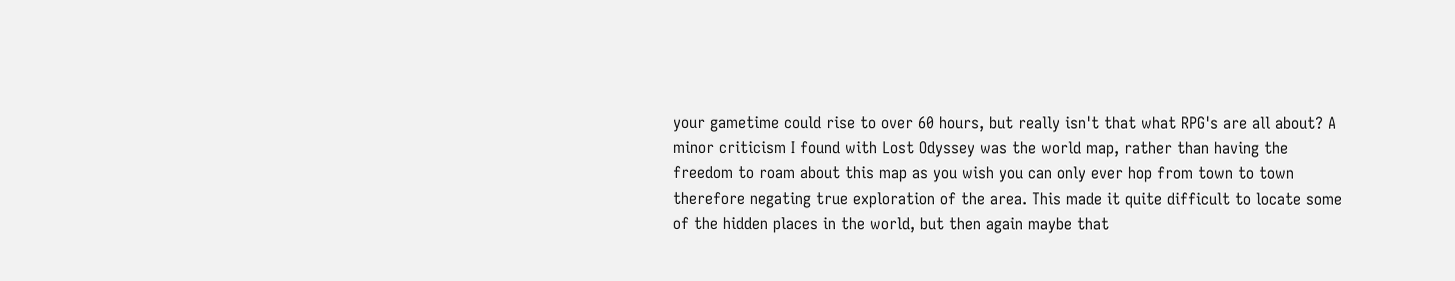your gametime could rise to over 60 hours, but really isn't that what RPG's are all about? A minor criticism I found with Lost Odyssey was the world map, rather than having the freedom to roam about this map as you wish you can only ever hop from town to town therefore negating true exploration of the area. This made it quite difficult to locate some of the hidden places in the world, but then again maybe that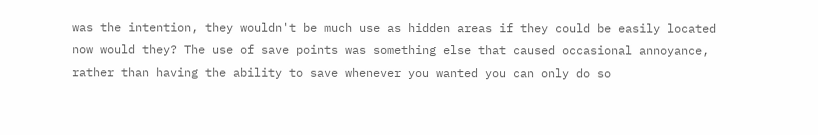was the intention, they wouldn't be much use as hidden areas if they could be easily located now would they? The use of save points was something else that caused occasional annoyance, rather than having the ability to save whenever you wanted you can only do so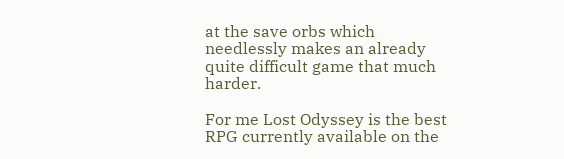at the save orbs which needlessly makes an already quite difficult game that much harder.

For me Lost Odyssey is the best RPG currently available on the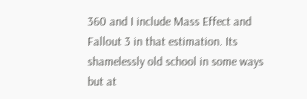360 and I include Mass Effect and Fallout 3 in that estimation. Its shamelessly old school in some ways but at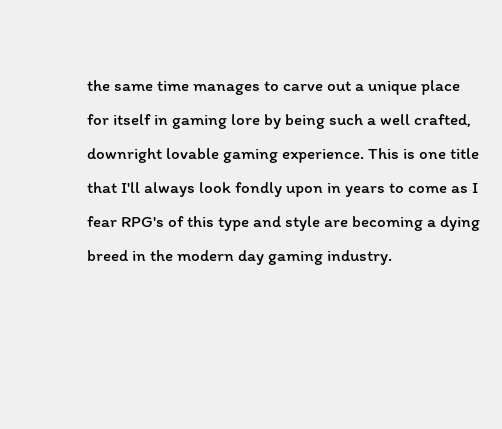the same time manages to carve out a unique place for itself in gaming lore by being such a well crafted, downright lovable gaming experience. This is one title that I'll always look fondly upon in years to come as I fear RPG's of this type and style are becoming a dying breed in the modern day gaming industry.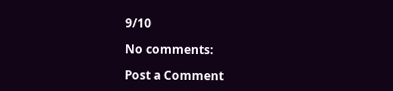9/10

No comments:

Post a Comment